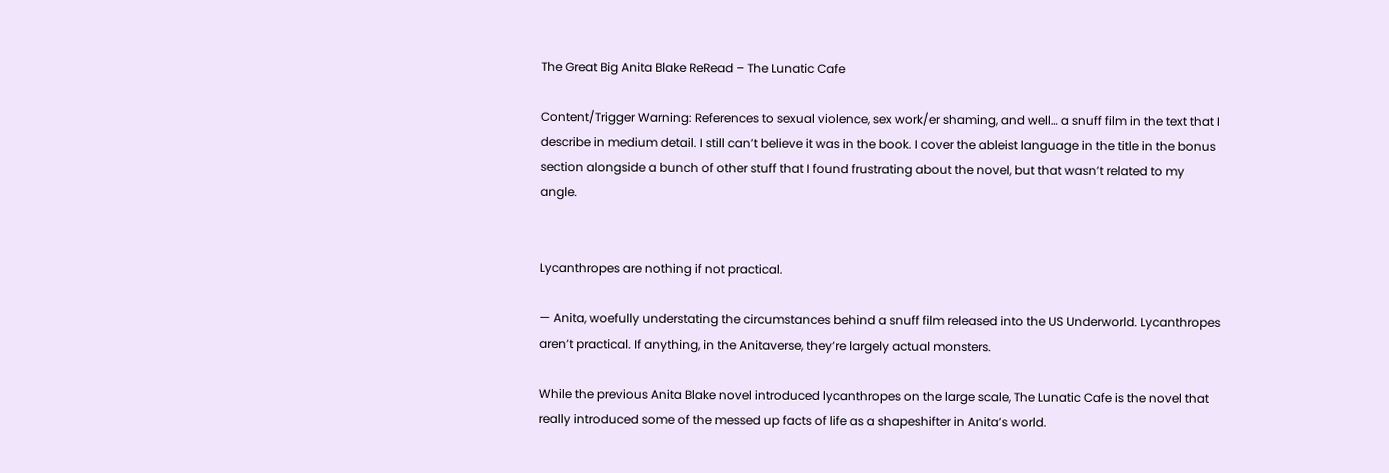The Great Big Anita Blake ReRead – The Lunatic Cafe

Content/Trigger Warning: References to sexual violence, sex work/er shaming, and well… a snuff film in the text that I describe in medium detail. I still can’t believe it was in the book. I cover the ableist language in the title in the bonus section alongside a bunch of other stuff that I found frustrating about the novel, but that wasn’t related to my angle.


Lycanthropes are nothing if not practical.

— Anita, woefully understating the circumstances behind a snuff film released into the US Underworld. Lycanthropes aren’t practical. If anything, in the Anitaverse, they’re largely actual monsters.

While the previous Anita Blake novel introduced lycanthropes on the large scale, The Lunatic Cafe is the novel that really introduced some of the messed up facts of life as a shapeshifter in Anita’s world.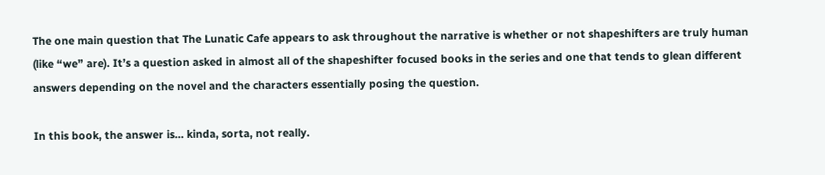The one main question that The Lunatic Cafe appears to ask throughout the narrative is whether or not shapeshifters are truly human (like “we” are). It’s a question asked in almost all of the shapeshifter focused books in the series and one that tends to glean different answers depending on the novel and the characters essentially posing the question.

In this book, the answer is… kinda, sorta, not really.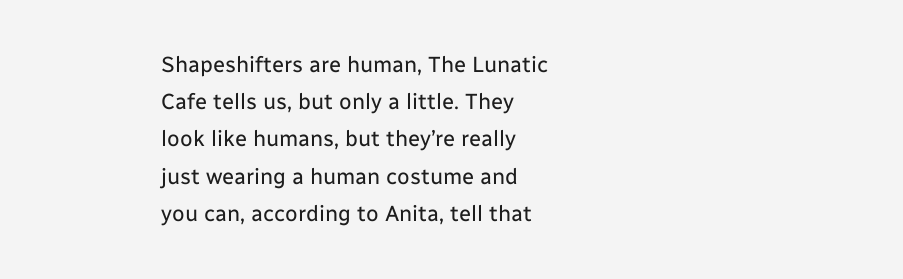Shapeshifters are human, The Lunatic Cafe tells us, but only a little. They look like humans, but they’re really just wearing a human costume and you can, according to Anita, tell that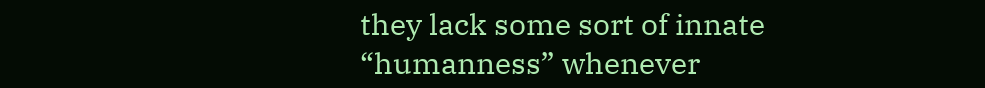they lack some sort of innate “humanness” whenever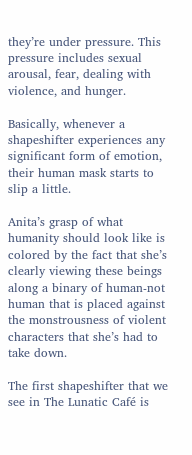they’re under pressure. This pressure includes sexual arousal, fear, dealing with violence, and hunger.

Basically, whenever a shapeshifter experiences any significant form of emotion, their human mask starts to slip a little.

Anita’s grasp of what humanity should look like is colored by the fact that she’s clearly viewing these beings along a binary of human-not human that is placed against the monstrousness of violent characters that she’s had to take down.

The first shapeshifter that we see in The Lunatic Café is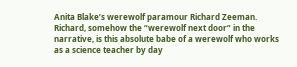Anita Blake’s werewolf paramour Richard Zeeman. Richard, somehow the “werewolf next door” in the narrative, is this absolute babe of a werewolf who works as a science teacher by day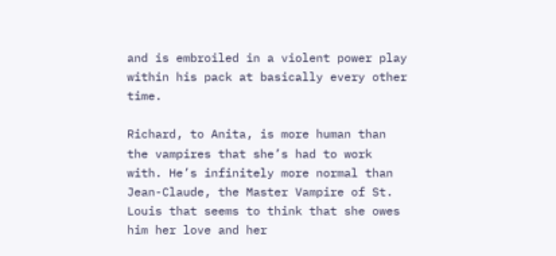and is embroiled in a violent power play within his pack at basically every other time.

Richard, to Anita, is more human than the vampires that she’s had to work with. He’s infinitely more normal than Jean-Claude, the Master Vampire of St. Louis that seems to think that she owes him her love and her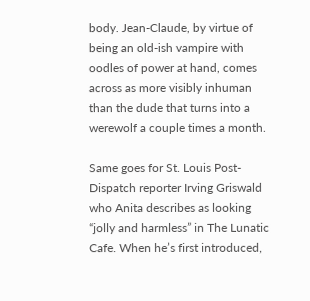body. Jean-Claude, by virtue of being an old-ish vampire with oodles of power at hand, comes across as more visibly inhuman than the dude that turns into a werewolf a couple times a month.

Same goes for St. Louis Post-Dispatch reporter Irving Griswald who Anita describes as looking “jolly and harmless” in The Lunatic Cafe. When he’s first introduced,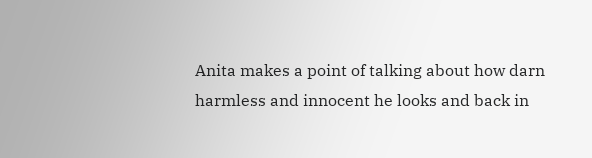Anita makes a point of talking about how darn harmless and innocent he looks and back in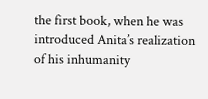the first book, when he was introduced Anita’s realization of his inhumanity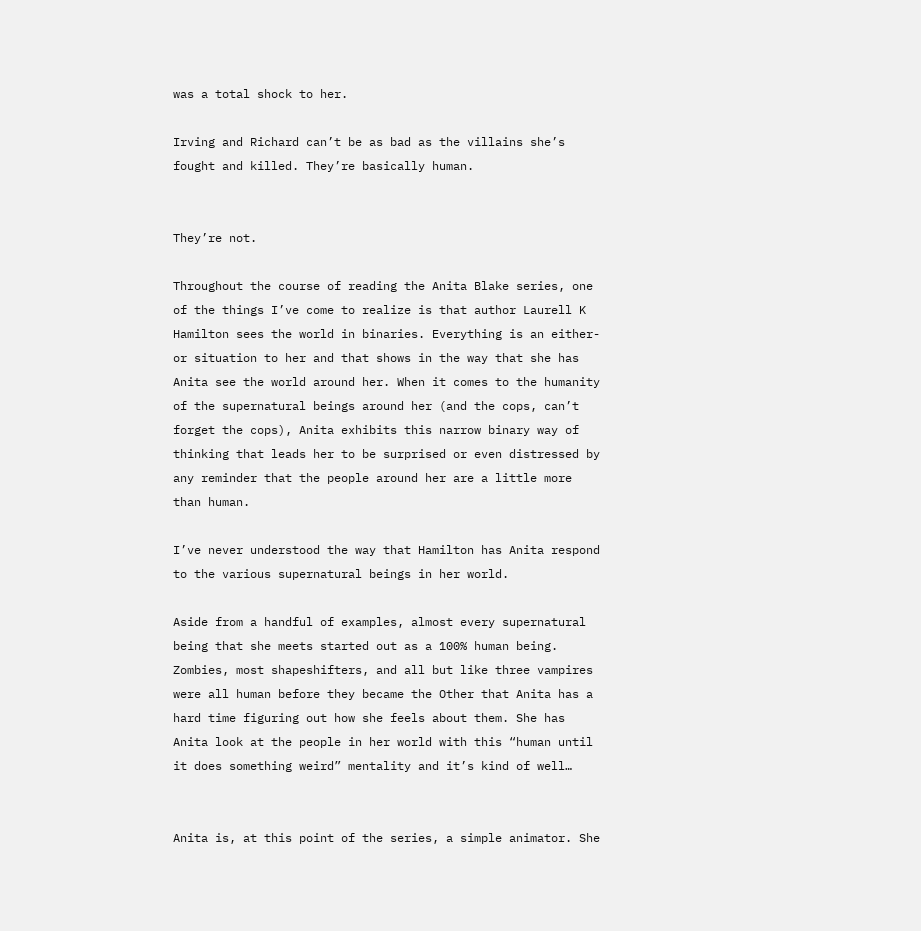was a total shock to her.

Irving and Richard can’t be as bad as the villains she’s fought and killed. They’re basically human.


They’re not.

Throughout the course of reading the Anita Blake series, one of the things I’ve come to realize is that author Laurell K Hamilton sees the world in binaries. Everything is an either-or situation to her and that shows in the way that she has Anita see the world around her. When it comes to the humanity of the supernatural beings around her (and the cops, can’t forget the cops), Anita exhibits this narrow binary way of thinking that leads her to be surprised or even distressed by any reminder that the people around her are a little more than human.

I’ve never understood the way that Hamilton has Anita respond to the various supernatural beings in her world.

Aside from a handful of examples, almost every supernatural being that she meets started out as a 100% human being. Zombies, most shapeshifters, and all but like three vampires were all human before they became the Other that Anita has a hard time figuring out how she feels about them. She has Anita look at the people in her world with this “human until it does something weird” mentality and it’s kind of well…


Anita is, at this point of the series, a simple animator. She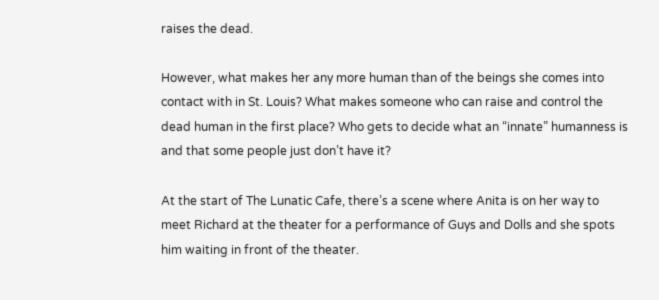raises the dead.

However, what makes her any more human than of the beings she comes into contact with in St. Louis? What makes someone who can raise and control the dead human in the first place? Who gets to decide what an “innate” humanness is and that some people just don’t have it?

At the start of The Lunatic Cafe, there’s a scene where Anita is on her way to meet Richard at the theater for a performance of Guys and Dolls and she spots him waiting in front of the theater.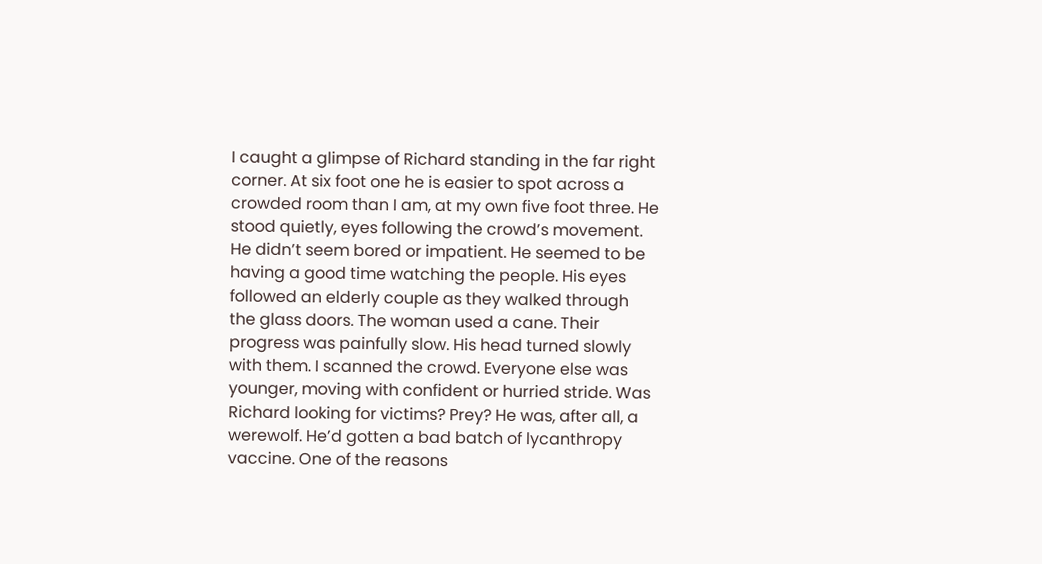I caught a glimpse of Richard standing in the far right corner. At six foot one he is easier to spot across a crowded room than I am, at my own five foot three. He stood quietly, eyes following the crowd’s movement. He didn’t seem bored or impatient. He seemed to be having a good time watching the people. His eyes followed an elderly couple as they walked through the glass doors. The woman used a cane. Their progress was painfully slow. His head turned slowly with them. I scanned the crowd. Everyone else was younger, moving with confident or hurried stride. Was Richard looking for victims? Prey? He was, after all, a werewolf. He’d gotten a bad batch of lycanthropy vaccine. One of the reasons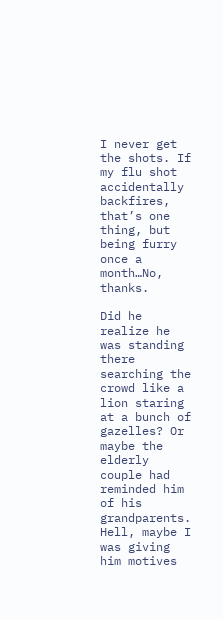I never get the shots. If my flu shot accidentally backfires, that’s one thing, but being furry once a month…No, thanks.

Did he realize he was standing there searching the crowd like a lion staring at a bunch of gazelles? Or maybe the elderly couple had reminded him of his grandparents. Hell, maybe I was giving him motives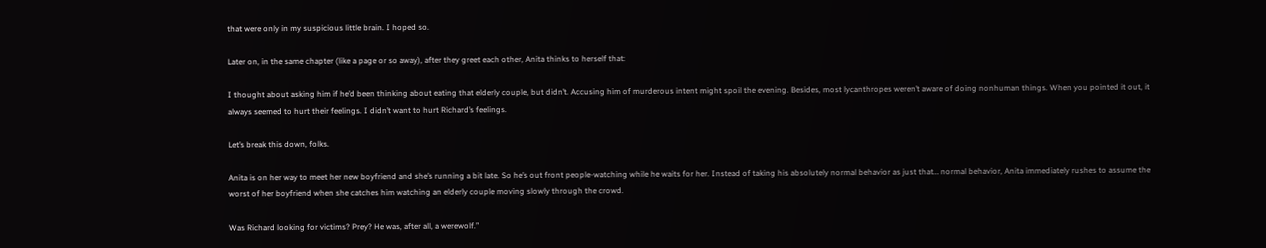that were only in my suspicious little brain. I hoped so.

Later on, in the same chapter (like a page or so away), after they greet each other, Anita thinks to herself that:

I thought about asking him if he’d been thinking about eating that elderly couple, but didn’t. Accusing him of murderous intent might spoil the evening. Besides, most lycanthropes weren’t aware of doing nonhuman things. When you pointed it out, it always seemed to hurt their feelings. I didn’t want to hurt Richard’s feelings.

Let’s break this down, folks.

Anita is on her way to meet her new boyfriend and she’s running a bit late. So he’s out front people-watching while he waits for her. Instead of taking his absolutely normal behavior as just that… normal behavior, Anita immediately rushes to assume the worst of her boyfriend when she catches him watching an elderly couple moving slowly through the crowd.

Was Richard looking for victims? Prey? He was, after all, a werewolf.”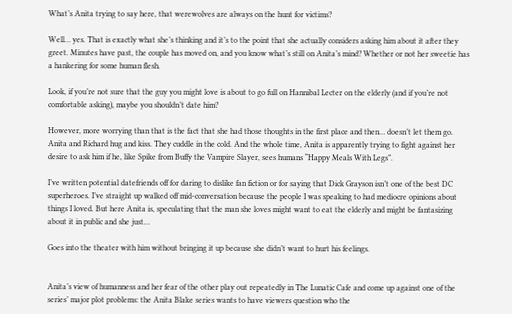What’s Anita trying to say here, that werewolves are always on the hunt for victims?

Well… yes. That is exactly what she’s thinking and it’s to the point that she actually considers asking him about it after they greet. Minutes have past, the couple has moved on, and you know what’s still on Anita’s mind? Whether or not her sweetie has a hankering for some human flesh.

Look, if you’re not sure that the guy you might love is about to go full on Hannibal Lecter on the elderly (and if you’re not comfortable asking), maybe you shouldn’t date him?

However, more worrying than that is the fact that she had those thoughts in the first place and then… doesn’t let them go. Anita and Richard hug and kiss. They cuddle in the cold. And the whole time, Anita is apparently trying to fight against her desire to ask him if he, like Spike from Buffy the Vampire Slayer, sees humans “Happy Meals With Legs”.

I’ve written potential datefriends off for daring to dislike fan fiction or for saying that Dick Grayson isn’t one of the best DC superheroes. I’ve straight up walked off mid-conversation because the people I was speaking to had mediocre opinions about things I loved. But here Anita is, speculating that the man she loves might want to eat the elderly and might be fantasizing about it in public and she just…

Goes into the theater with him without bringing it up because she didn’t want to hurt his feelings.


Anita’s view of humanness and her fear of the other play out repeatedly in The Lunatic Cafe and come up against one of the series’ major plot problems: the Anita Blake series wants to have viewers question who the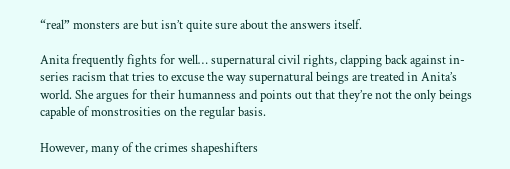“real” monsters are but isn’t quite sure about the answers itself.

Anita frequently fights for well… supernatural civil rights, clapping back against in-series racism that tries to excuse the way supernatural beings are treated in Anita’s world. She argues for their humanness and points out that they’re not the only beings capable of monstrosities on the regular basis.

However, many of the crimes shapeshifters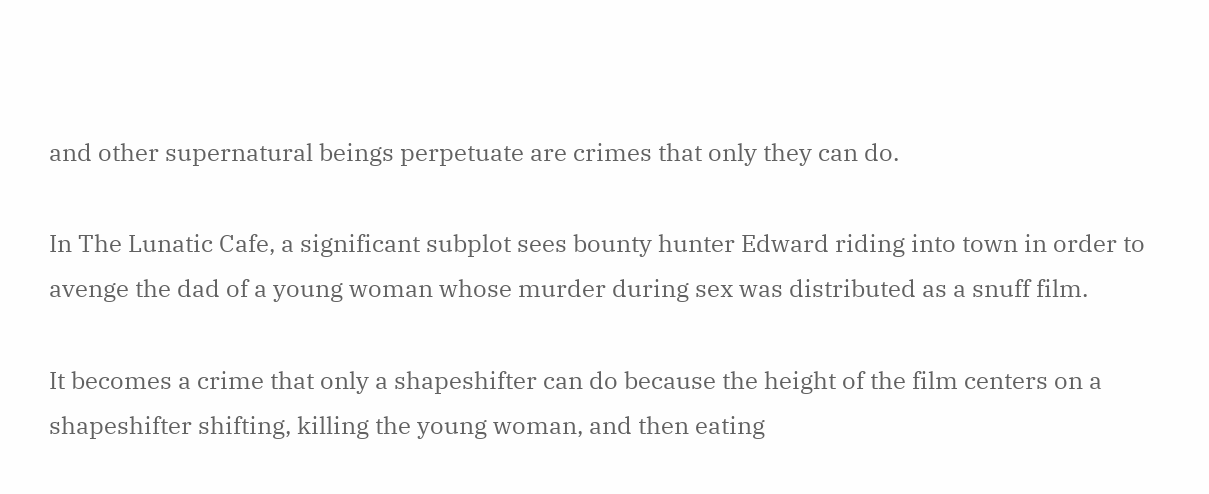and other supernatural beings perpetuate are crimes that only they can do.

In The Lunatic Cafe, a significant subplot sees bounty hunter Edward riding into town in order to avenge the dad of a young woman whose murder during sex was distributed as a snuff film.

It becomes a crime that only a shapeshifter can do because the height of the film centers on a shapeshifter shifting, killing the young woman, and then eating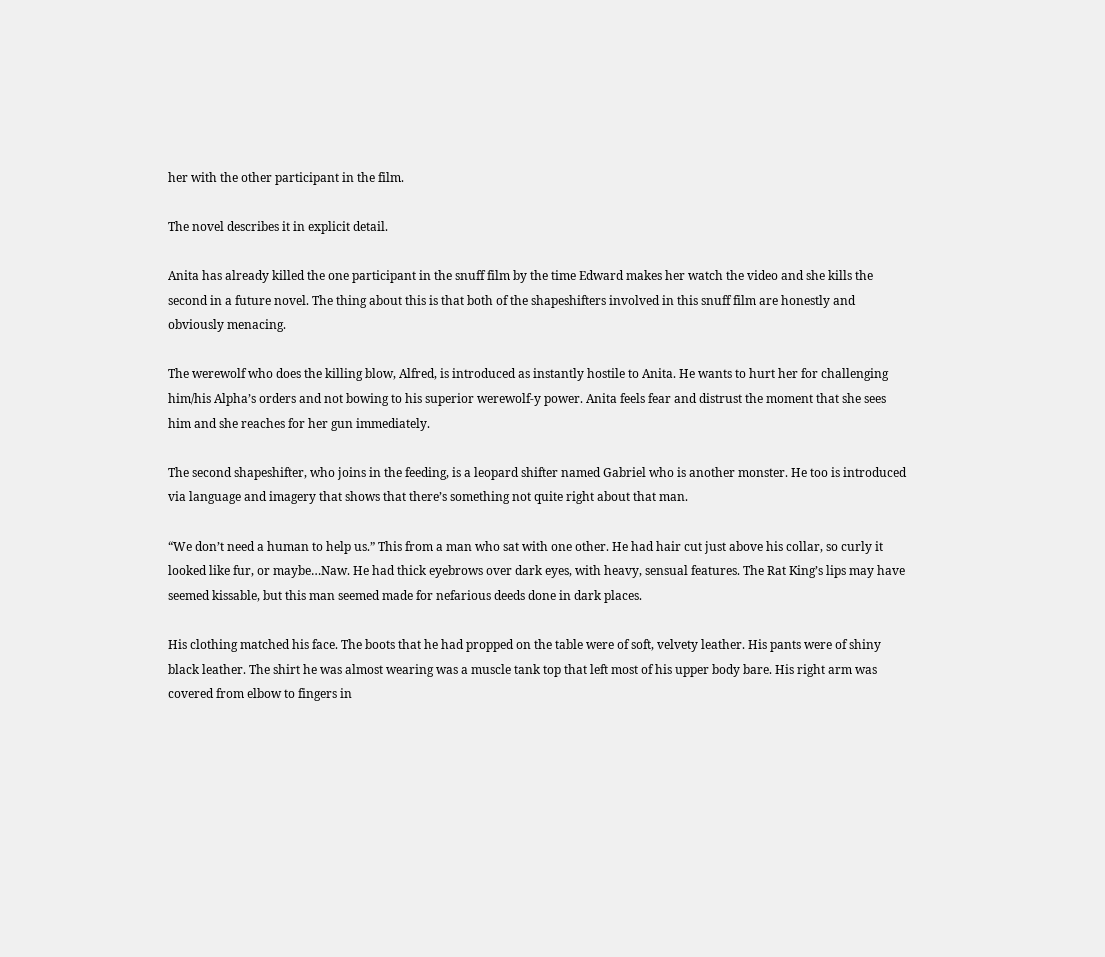her with the other participant in the film.

The novel describes it in explicit detail.

Anita has already killed the one participant in the snuff film by the time Edward makes her watch the video and she kills the second in a future novel. The thing about this is that both of the shapeshifters involved in this snuff film are honestly and obviously menacing.

The werewolf who does the killing blow, Alfred, is introduced as instantly hostile to Anita. He wants to hurt her for challenging him/his Alpha’s orders and not bowing to his superior werewolf-y power. Anita feels fear and distrust the moment that she sees him and she reaches for her gun immediately.

The second shapeshifter, who joins in the feeding, is a leopard shifter named Gabriel who is another monster. He too is introduced via language and imagery that shows that there’s something not quite right about that man.

“We don’t need a human to help us.” This from a man who sat with one other. He had hair cut just above his collar, so curly it looked like fur, or maybe…Naw. He had thick eyebrows over dark eyes, with heavy, sensual features. The Rat King’s lips may have seemed kissable, but this man seemed made for nefarious deeds done in dark places.

His clothing matched his face. The boots that he had propped on the table were of soft, velvety leather. His pants were of shiny black leather. The shirt he was almost wearing was a muscle tank top that left most of his upper body bare. His right arm was covered from elbow to fingers in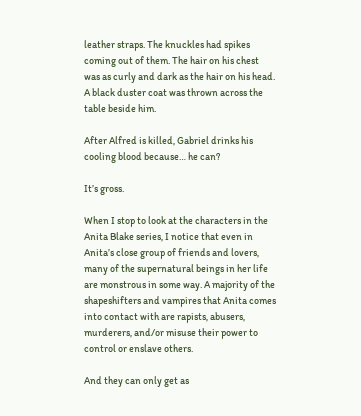leather straps. The knuckles had spikes coming out of them. The hair on his chest was as curly and dark as the hair on his head. A black duster coat was thrown across the table beside him.

After Alfred is killed, Gabriel drinks his cooling blood because… he can?

It’s gross.

When I stop to look at the characters in the Anita Blake series, I notice that even in Anita’s close group of friends and lovers, many of the supernatural beings in her life are monstrous in some way. A majority of the shapeshifters and vampires that Anita comes into contact with are rapists, abusers, murderers, and/or misuse their power to control or enslave others.

And they can only get as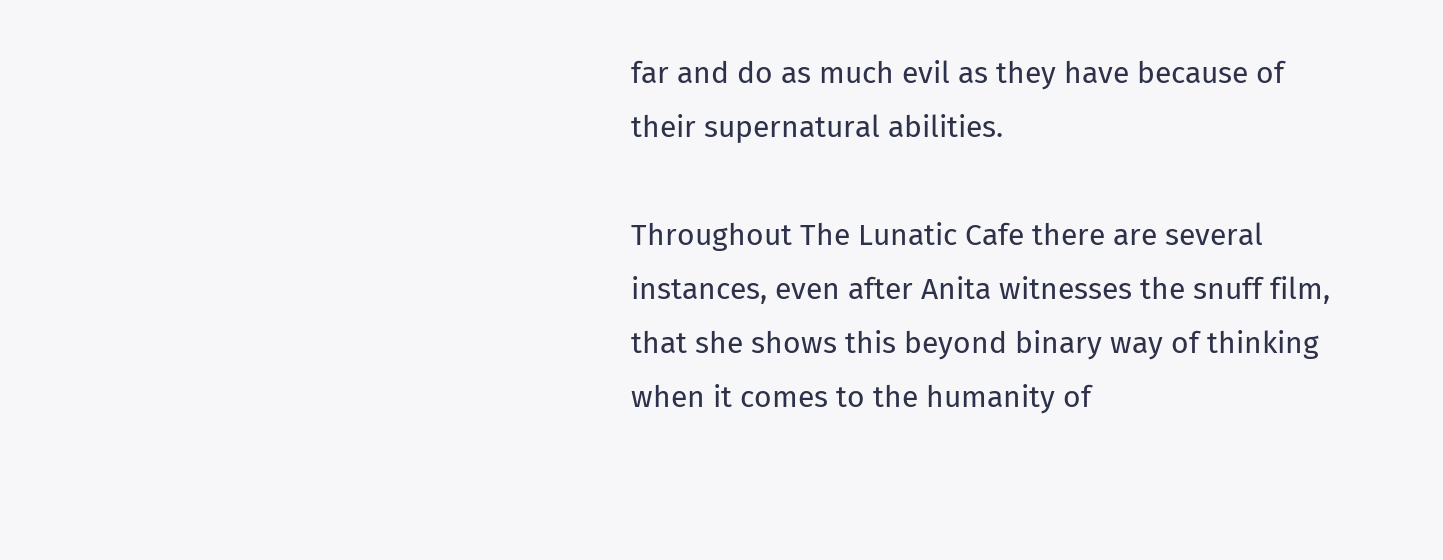far and do as much evil as they have because of their supernatural abilities.

Throughout The Lunatic Cafe there are several instances, even after Anita witnesses the snuff film, that she shows this beyond binary way of thinking when it comes to the humanity of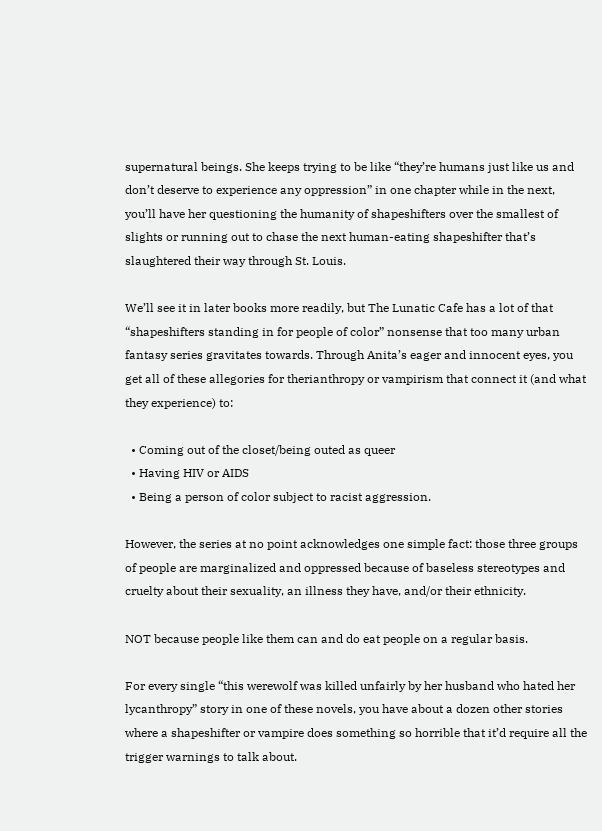supernatural beings. She keeps trying to be like “they’re humans just like us and don’t deserve to experience any oppression” in one chapter while in the next, you’ll have her questioning the humanity of shapeshifters over the smallest of slights or running out to chase the next human-eating shapeshifter that’s slaughtered their way through St. Louis.

We’ll see it in later books more readily, but The Lunatic Cafe has a lot of that “shapeshifters standing in for people of color” nonsense that too many urban fantasy series gravitates towards. Through Anita’s eager and innocent eyes, you get all of these allegories for therianthropy or vampirism that connect it (and what they experience) to:

  • Coming out of the closet/being outed as queer
  • Having HIV or AIDS
  • Being a person of color subject to racist aggression.

However, the series at no point acknowledges one simple fact: those three groups of people are marginalized and oppressed because of baseless stereotypes and cruelty about their sexuality, an illness they have, and/or their ethnicity.

NOT because people like them can and do eat people on a regular basis.

For every single “this werewolf was killed unfairly by her husband who hated her lycanthropy” story in one of these novels, you have about a dozen other stories where a shapeshifter or vampire does something so horrible that it’d require all the trigger warnings to talk about.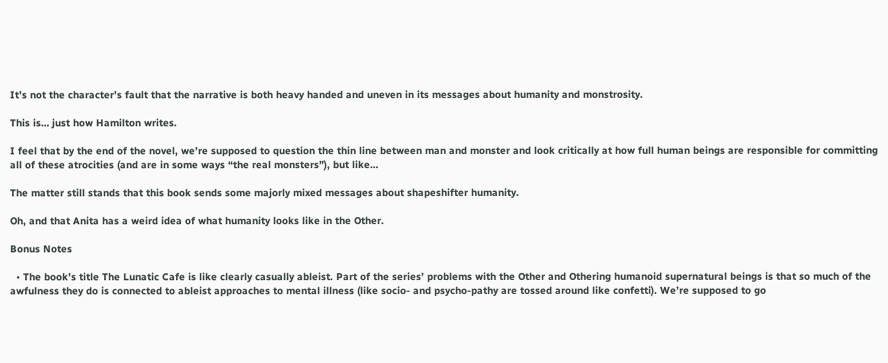It’s not the character’s fault that the narrative is both heavy handed and uneven in its messages about humanity and monstrosity.

This is… just how Hamilton writes.

I feel that by the end of the novel, we’re supposed to question the thin line between man and monster and look critically at how full human beings are responsible for committing all of these atrocities (and are in some ways “the real monsters”), but like…

The matter still stands that this book sends some majorly mixed messages about shapeshifter humanity.

Oh, and that Anita has a weird idea of what humanity looks like in the Other.

Bonus Notes

  • The book’s title The Lunatic Cafe is like clearly casually ableist. Part of the series’ problems with the Other and Othering humanoid supernatural beings is that so much of the awfulness they do is connected to ableist approaches to mental illness (like socio- and psycho-pathy are tossed around like confetti). We’re supposed to go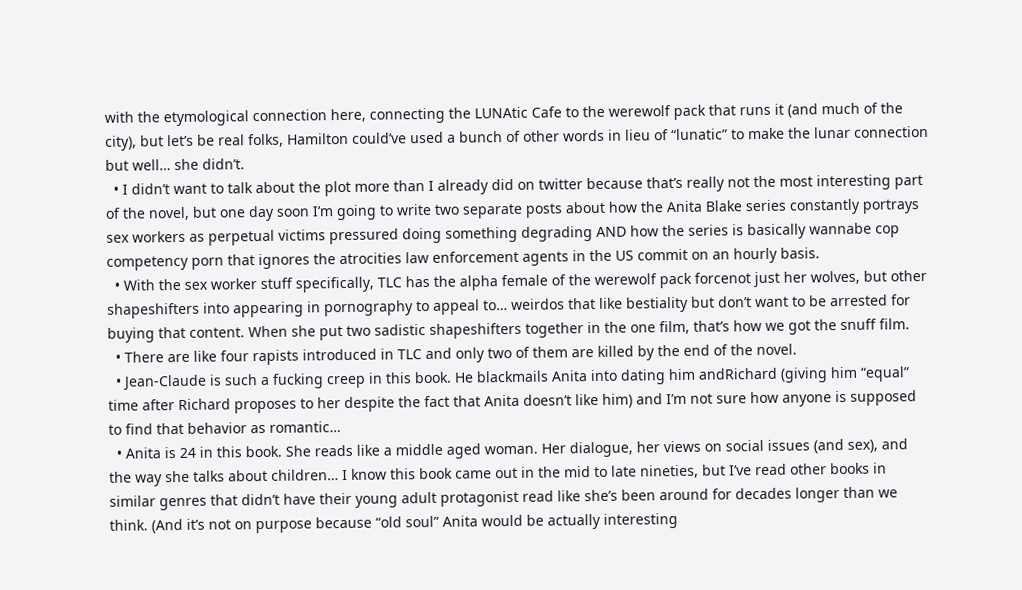with the etymological connection here, connecting the LUNAtic Cafe to the werewolf pack that runs it (and much of the city), but let’s be real folks, Hamilton could’ve used a bunch of other words in lieu of “lunatic” to make the lunar connection but well… she didn’t.
  • I didn’t want to talk about the plot more than I already did on twitter because that’s really not the most interesting part of the novel, but one day soon I’m going to write two separate posts about how the Anita Blake series constantly portrays sex workers as perpetual victims pressured doing something degrading AND how the series is basically wannabe cop competency porn that ignores the atrocities law enforcement agents in the US commit on an hourly basis.
  • With the sex worker stuff specifically, TLC has the alpha female of the werewolf pack forcenot just her wolves, but other shapeshifters into appearing in pornography to appeal to… weirdos that like bestiality but don’t want to be arrested for buying that content. When she put two sadistic shapeshifters together in the one film, that’s how we got the snuff film.
  • There are like four rapists introduced in TLC and only two of them are killed by the end of the novel.
  • Jean-Claude is such a fucking creep in this book. He blackmails Anita into dating him andRichard (giving him “equal” time after Richard proposes to her despite the fact that Anita doesn’t like him) and I’m not sure how anyone is supposed to find that behavior as romantic…
  • Anita is 24 in this book. She reads like a middle aged woman. Her dialogue, her views on social issues (and sex), and the way she talks about children… I know this book came out in the mid to late nineties, but I’ve read other books in similar genres that didn’t have their young adult protagonist read like she’s been around for decades longer than we think. (And it’s not on purpose because “old soul” Anita would be actually interesting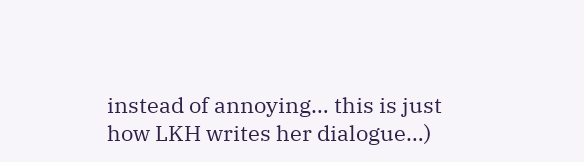instead of annoying… this is just how LKH writes her dialogue…)